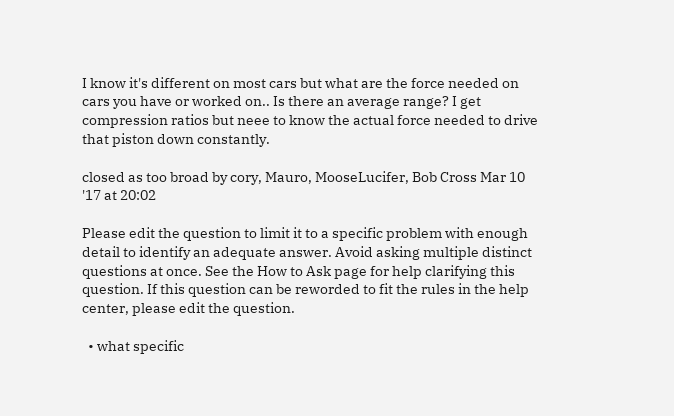I know it's different on most cars but what are the force needed on cars you have or worked on.. Is there an average range? I get compression ratios but neee to know the actual force needed to drive that piston down constantly.

closed as too broad by cory, Mauro, MooseLucifer, Bob Cross Mar 10 '17 at 20:02

Please edit the question to limit it to a specific problem with enough detail to identify an adequate answer. Avoid asking multiple distinct questions at once. See the How to Ask page for help clarifying this question. If this question can be reworded to fit the rules in the help center, please edit the question.

  • what specific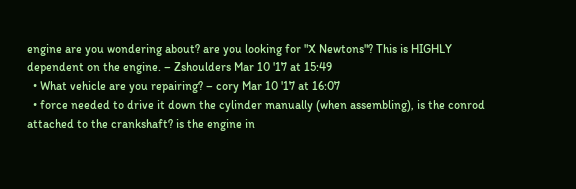engine are you wondering about? are you looking for "X Newtons"? This is HIGHLY dependent on the engine. – Zshoulders Mar 10 '17 at 15:49
  • What vehicle are you repairing? – cory Mar 10 '17 at 16:07
  • force needed to drive it down the cylinder manually (when assembling), is the conrod attached to the crankshaft? is the engine in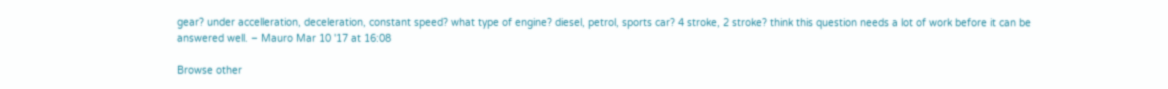gear? under accelleration, deceleration, constant speed? what type of engine? diesel, petrol, sports car? 4 stroke, 2 stroke? think this question needs a lot of work before it can be answered well. – Mauro Mar 10 '17 at 16:08

Browse other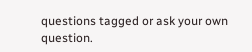questions tagged or ask your own question.